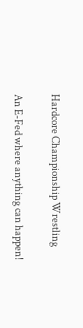Hardcore Championship Wrestling

An E-Fed where anything can happen!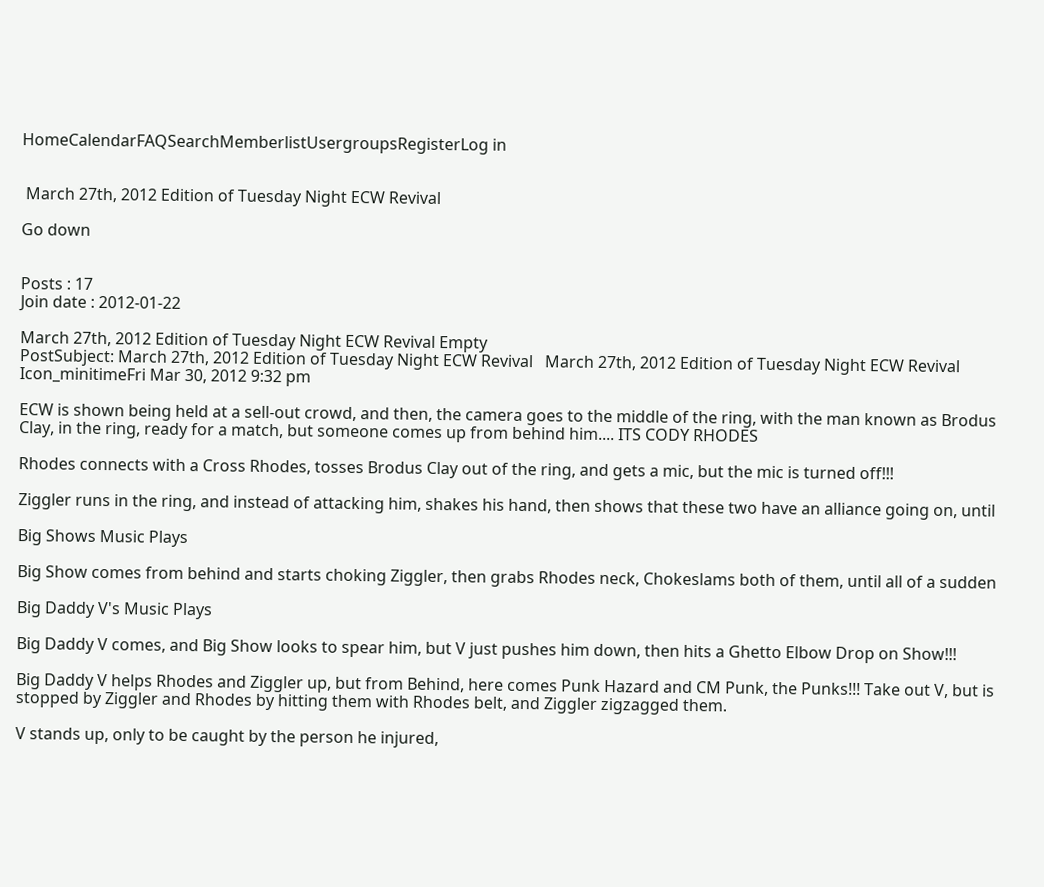HomeCalendarFAQSearchMemberlistUsergroupsRegisterLog in


 March 27th, 2012 Edition of Tuesday Night ECW Revival

Go down


Posts : 17
Join date : 2012-01-22

March 27th, 2012 Edition of Tuesday Night ECW Revival Empty
PostSubject: March 27th, 2012 Edition of Tuesday Night ECW Revival   March 27th, 2012 Edition of Tuesday Night ECW Revival Icon_minitimeFri Mar 30, 2012 9:32 pm

ECW is shown being held at a sell-out crowd, and then, the camera goes to the middle of the ring, with the man known as Brodus Clay, in the ring, ready for a match, but someone comes up from behind him.... ITS CODY RHODES

Rhodes connects with a Cross Rhodes, tosses Brodus Clay out of the ring, and gets a mic, but the mic is turned off!!!

Ziggler runs in the ring, and instead of attacking him, shakes his hand, then shows that these two have an alliance going on, until

Big Shows Music Plays

Big Show comes from behind and starts choking Ziggler, then grabs Rhodes neck, Chokeslams both of them, until all of a sudden

Big Daddy V's Music Plays

Big Daddy V comes, and Big Show looks to spear him, but V just pushes him down, then hits a Ghetto Elbow Drop on Show!!!

Big Daddy V helps Rhodes and Ziggler up, but from Behind, here comes Punk Hazard and CM Punk, the Punks!!! Take out V, but is stopped by Ziggler and Rhodes by hitting them with Rhodes belt, and Ziggler zigzagged them.

V stands up, only to be caught by the person he injured,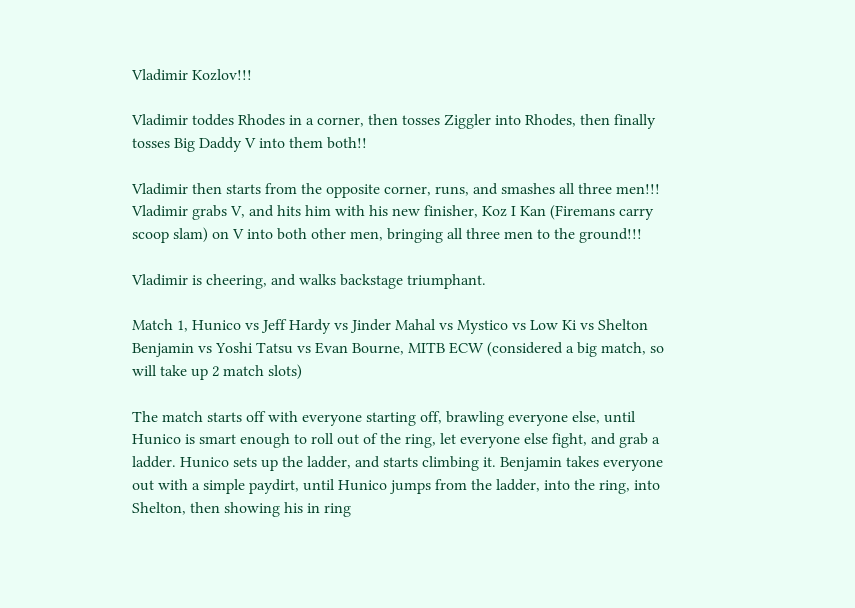Vladimir Kozlov!!!

Vladimir toddes Rhodes in a corner, then tosses Ziggler into Rhodes, then finally tosses Big Daddy V into them both!!

Vladimir then starts from the opposite corner, runs, and smashes all three men!!! Vladimir grabs V, and hits him with his new finisher, Koz I Kan (Firemans carry scoop slam) on V into both other men, bringing all three men to the ground!!!

Vladimir is cheering, and walks backstage triumphant.

Match 1, Hunico vs Jeff Hardy vs Jinder Mahal vs Mystico vs Low Ki vs Shelton Benjamin vs Yoshi Tatsu vs Evan Bourne, MITB ECW (considered a big match, so will take up 2 match slots)

The match starts off with everyone starting off, brawling everyone else, until Hunico is smart enough to roll out of the ring, let everyone else fight, and grab a ladder. Hunico sets up the ladder, and starts climbing it. Benjamin takes everyone out with a simple paydirt, until Hunico jumps from the ladder, into the ring, into Shelton, then showing his in ring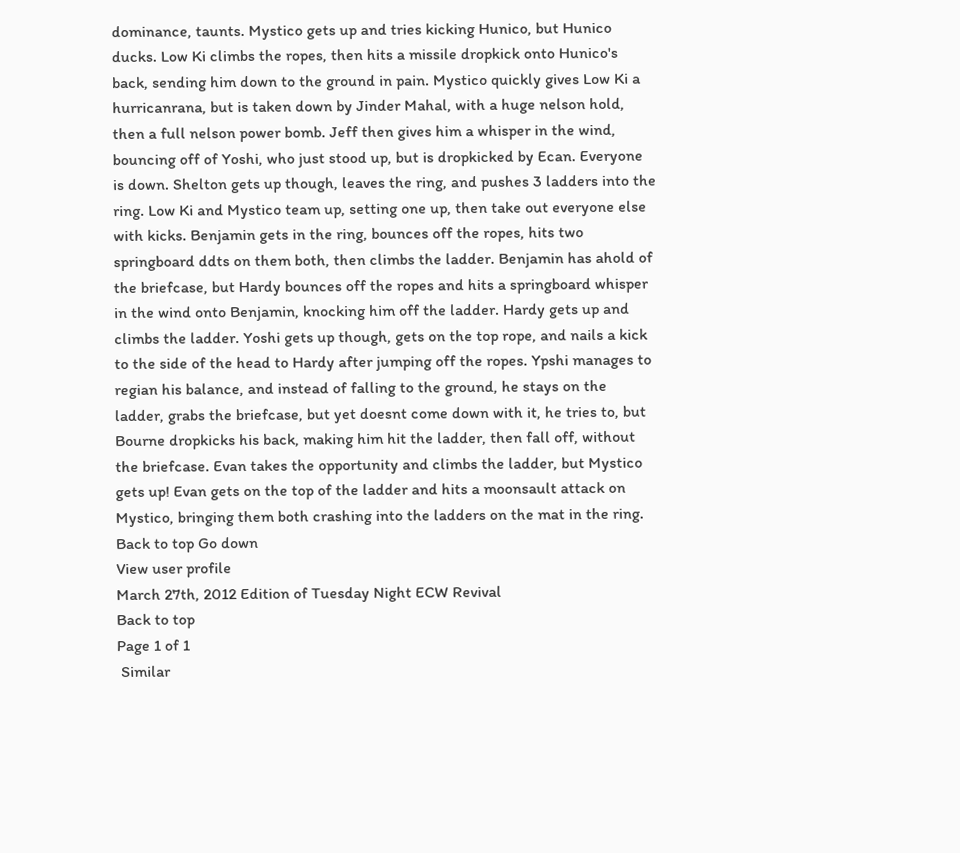dominance, taunts. Mystico gets up and tries kicking Hunico, but Hunico ducks. Low Ki climbs the ropes, then hits a missile dropkick onto Hunico's back, sending him down to the ground in pain. Mystico quickly gives Low Ki a hurricanrana, but is taken down by Jinder Mahal, with a huge nelson hold, then a full nelson power bomb. Jeff then gives him a whisper in the wind, bouncing off of Yoshi, who just stood up, but is dropkicked by Ecan. Everyone is down. Shelton gets up though, leaves the ring, and pushes 3 ladders into the ring. Low Ki and Mystico team up, setting one up, then take out everyone else with kicks. Benjamin gets in the ring, bounces off the ropes, hits two springboard ddts on them both, then climbs the ladder. Benjamin has ahold of the briefcase, but Hardy bounces off the ropes and hits a springboard whisper in the wind onto Benjamin, knocking him off the ladder. Hardy gets up and climbs the ladder. Yoshi gets up though, gets on the top rope, and nails a kick to the side of the head to Hardy after jumping off the ropes. Ypshi manages to regian his balance, and instead of falling to the ground, he stays on the ladder, grabs the briefcase, but yet doesnt come down with it, he tries to, but Bourne dropkicks his back, making him hit the ladder, then fall off, without the briefcase. Evan takes the opportunity and climbs the ladder, but Mystico gets up! Evan gets on the top of the ladder and hits a moonsault attack on Mystico, bringing them both crashing into the ladders on the mat in the ring.
Back to top Go down
View user profile
March 27th, 2012 Edition of Tuesday Night ECW Revival
Back to top
Page 1 of 1
 Similar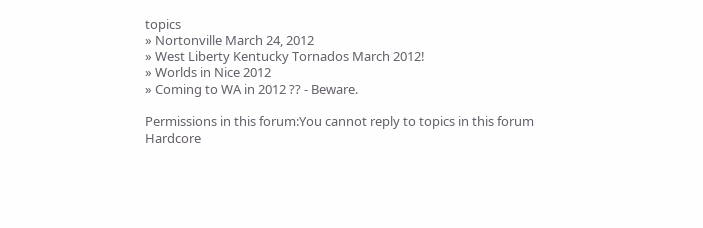topics
» Nortonville March 24, 2012
» West Liberty Kentucky Tornados March 2012!
» Worlds in Nice 2012
» Coming to WA in 2012 ?? - Beware.

Permissions in this forum:You cannot reply to topics in this forum
Hardcore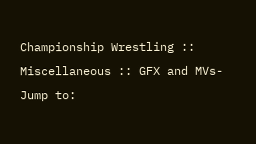Championship Wrestling :: Miscellaneous :: GFX and MVs-
Jump to: